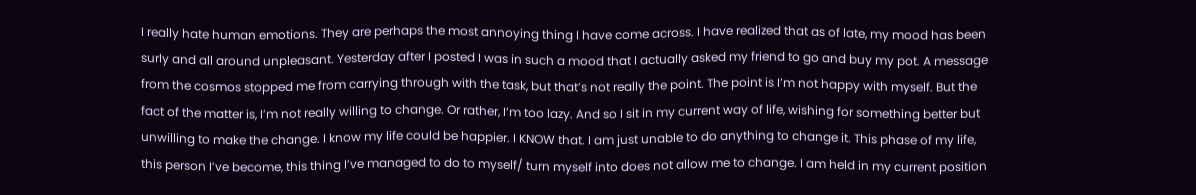I really hate human emotions. They are perhaps the most annoying thing I have come across. I have realized that as of late, my mood has been surly and all around unpleasant. Yesterday after I posted I was in such a mood that I actually asked my friend to go and buy my pot. A message from the cosmos stopped me from carrying through with the task, but that’s not really the point. The point is I’m not happy with myself. But the fact of the matter is, I’m not really willing to change. Or rather, I’m too lazy. And so I sit in my current way of life, wishing for something better but unwilling to make the change. I know my life could be happier. I KNOW that. I am just unable to do anything to change it. This phase of my life, this person I’ve become, this thing I’ve managed to do to myself/ turn myself into does not allow me to change. I am held in my current position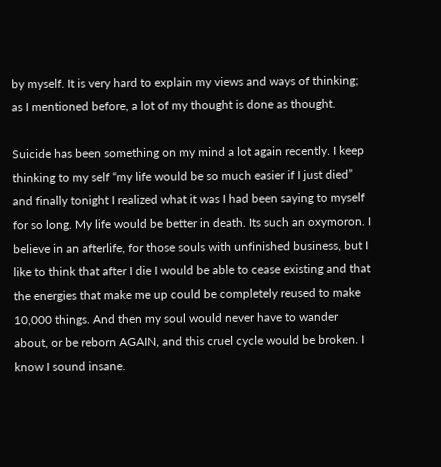by myself. It is very hard to explain my views and ways of thinking; as I mentioned before, a lot of my thought is done as thought.

Suicide has been something on my mind a lot again recently. I keep thinking to my self “my life would be so much easier if I just died” and finally tonight I realized what it was I had been saying to myself for so long. My life would be better in death. Its such an oxymoron. I believe in an afterlife, for those souls with unfinished business, but I like to think that after I die I would be able to cease existing and that the energies that make me up could be completely reused to make 10,000 things. And then my soul would never have to wander about, or be reborn AGAIN, and this cruel cycle would be broken. I know I sound insane.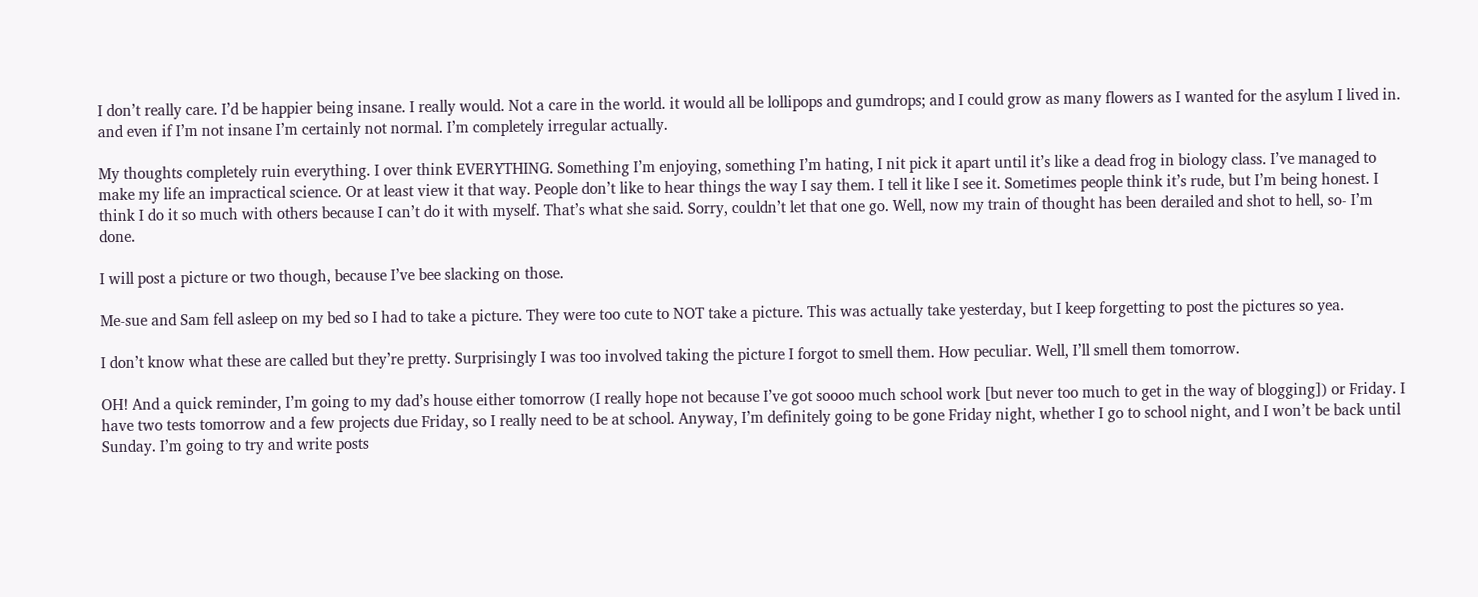I don’t really care. I’d be happier being insane. I really would. Not a care in the world. it would all be lollipops and gumdrops; and I could grow as many flowers as I wanted for the asylum I lived in. and even if I’m not insane I’m certainly not normal. I’m completely irregular actually.

My thoughts completely ruin everything. I over think EVERYTHING. Something I’m enjoying, something I’m hating, I nit pick it apart until it’s like a dead frog in biology class. I’ve managed to make my life an impractical science. Or at least view it that way. People don’t like to hear things the way I say them. I tell it like I see it. Sometimes people think it’s rude, but I’m being honest. I think I do it so much with others because I can’t do it with myself. That’s what she said. Sorry, couldn’t let that one go. Well, now my train of thought has been derailed and shot to hell, so- I’m done.

I will post a picture or two though, because I’ve bee slacking on those.

Me-sue and Sam fell asleep on my bed so I had to take a picture. They were too cute to NOT take a picture. This was actually take yesterday, but I keep forgetting to post the pictures so yea.

I don’t know what these are called but they’re pretty. Surprisingly I was too involved taking the picture I forgot to smell them. How peculiar. Well, I’ll smell them tomorrow.

OH! And a quick reminder, I’m going to my dad’s house either tomorrow (I really hope not because I’ve got soooo much school work [but never too much to get in the way of blogging]) or Friday. I have two tests tomorrow and a few projects due Friday, so I really need to be at school. Anyway, I’m definitely going to be gone Friday night, whether I go to school night, and I won’t be back until Sunday. I’m going to try and write posts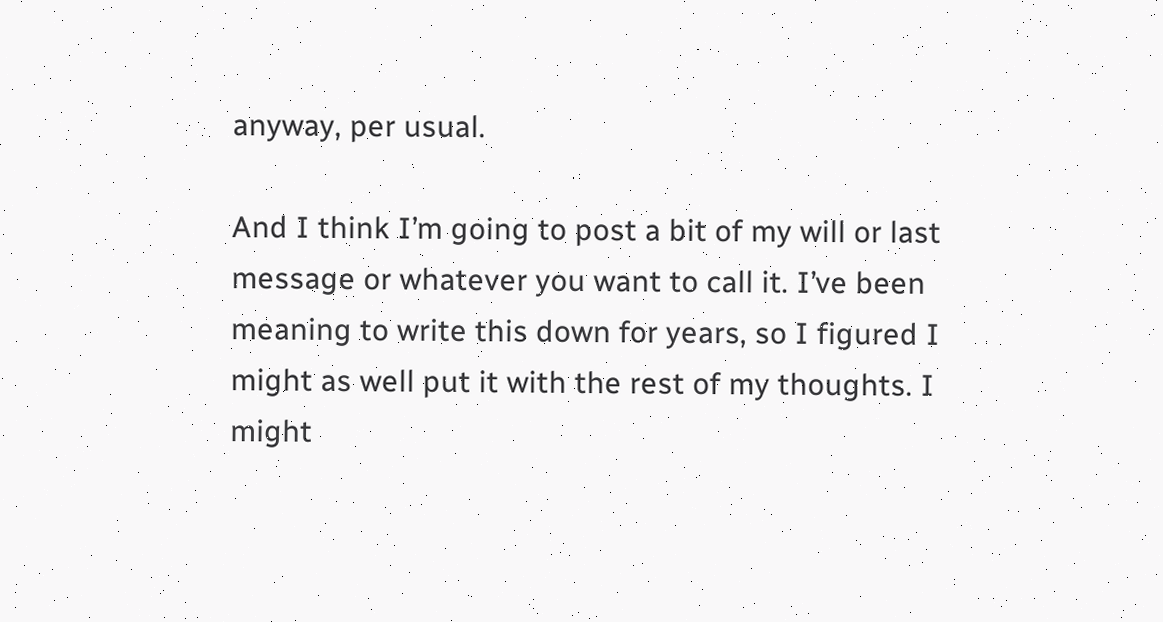anyway, per usual.

And I think I’m going to post a bit of my will or last message or whatever you want to call it. I’ve been meaning to write this down for years, so I figured I might as well put it with the rest of my thoughts. I might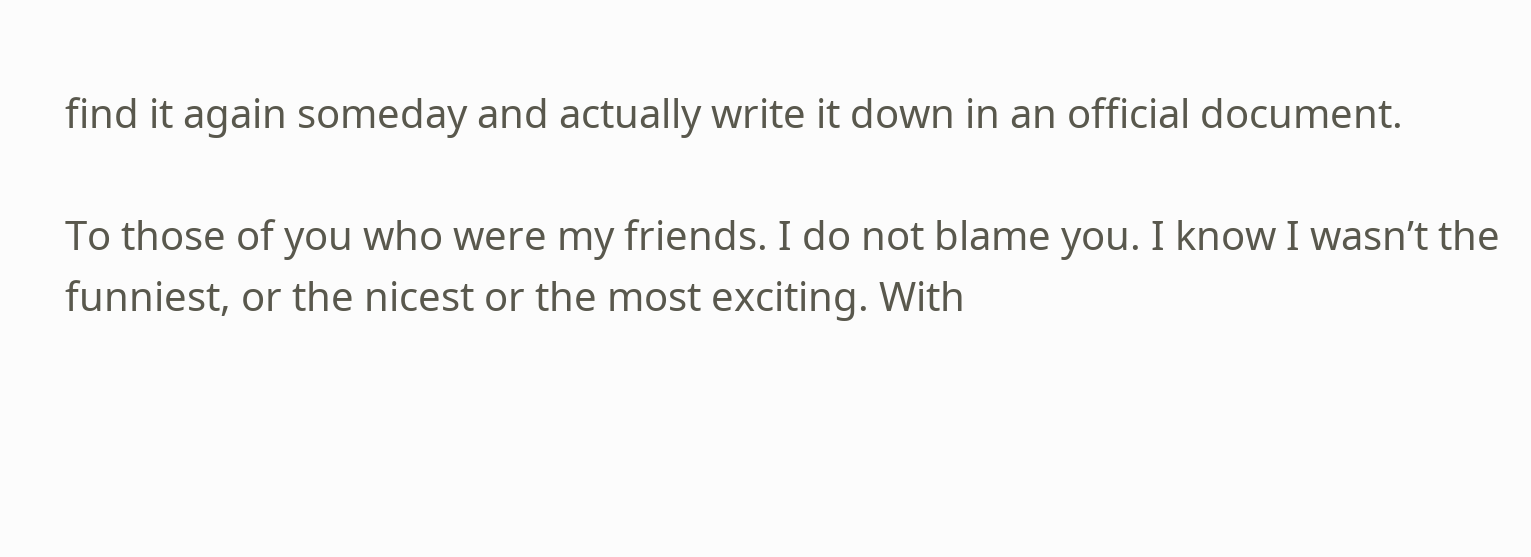find it again someday and actually write it down in an official document.

To those of you who were my friends. I do not blame you. I know I wasn’t the funniest, or the nicest or the most exciting. With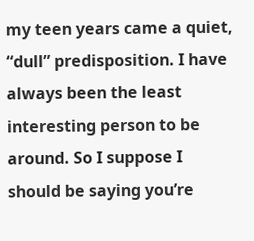my teen years came a quiet, “dull” predisposition. I have always been the least interesting person to be around. So I suppose I should be saying you’re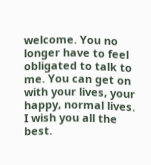welcome. You no longer have to feel obligated to talk to me. You can get on with your lives, your happy, normal lives. I wish you all the best.